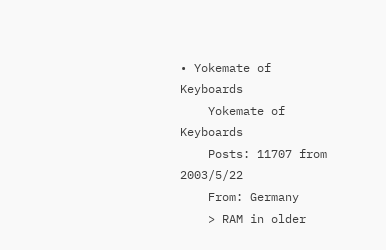• Yokemate of Keyboards
    Yokemate of Keyboards
    Posts: 11707 from 2003/5/22
    From: Germany
    > RAM in older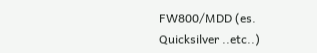FW800/MDD (es. Quicksilver ..etc..)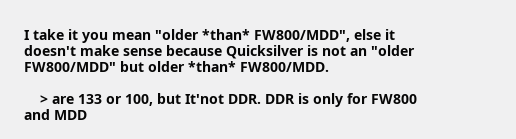I take it you mean "older *than* FW800/MDD", else it doesn't make sense because Quicksilver is not an "older FW800/MDD" but older *than* FW800/MDD.

    > are 133 or 100, but It'not DDR. DDR is only for FW800 and MDD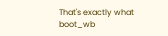That's exactly what boot_wb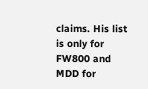claims. His list is only for FW800 and MDD for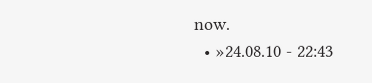now.
  • »24.08.10 - 22:43